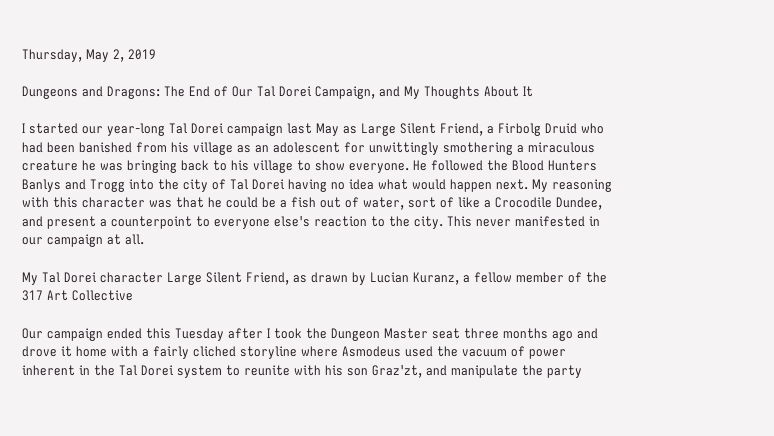Thursday, May 2, 2019

Dungeons and Dragons: The End of Our Tal Dorei Campaign, and My Thoughts About It

I started our year-long Tal Dorei campaign last May as Large Silent Friend, a Firbolg Druid who had been banished from his village as an adolescent for unwittingly smothering a miraculous creature he was bringing back to his village to show everyone. He followed the Blood Hunters Banlys and Trogg into the city of Tal Dorei having no idea what would happen next. My reasoning with this character was that he could be a fish out of water, sort of like a Crocodile Dundee, and present a counterpoint to everyone else's reaction to the city. This never manifested in our campaign at all.

My Tal Dorei character Large Silent Friend, as drawn by Lucian Kuranz, a fellow member of the 317 Art Collective

Our campaign ended this Tuesday after I took the Dungeon Master seat three months ago and drove it home with a fairly cliched storyline where Asmodeus used the vacuum of power inherent in the Tal Dorei system to reunite with his son Graz'zt, and manipulate the party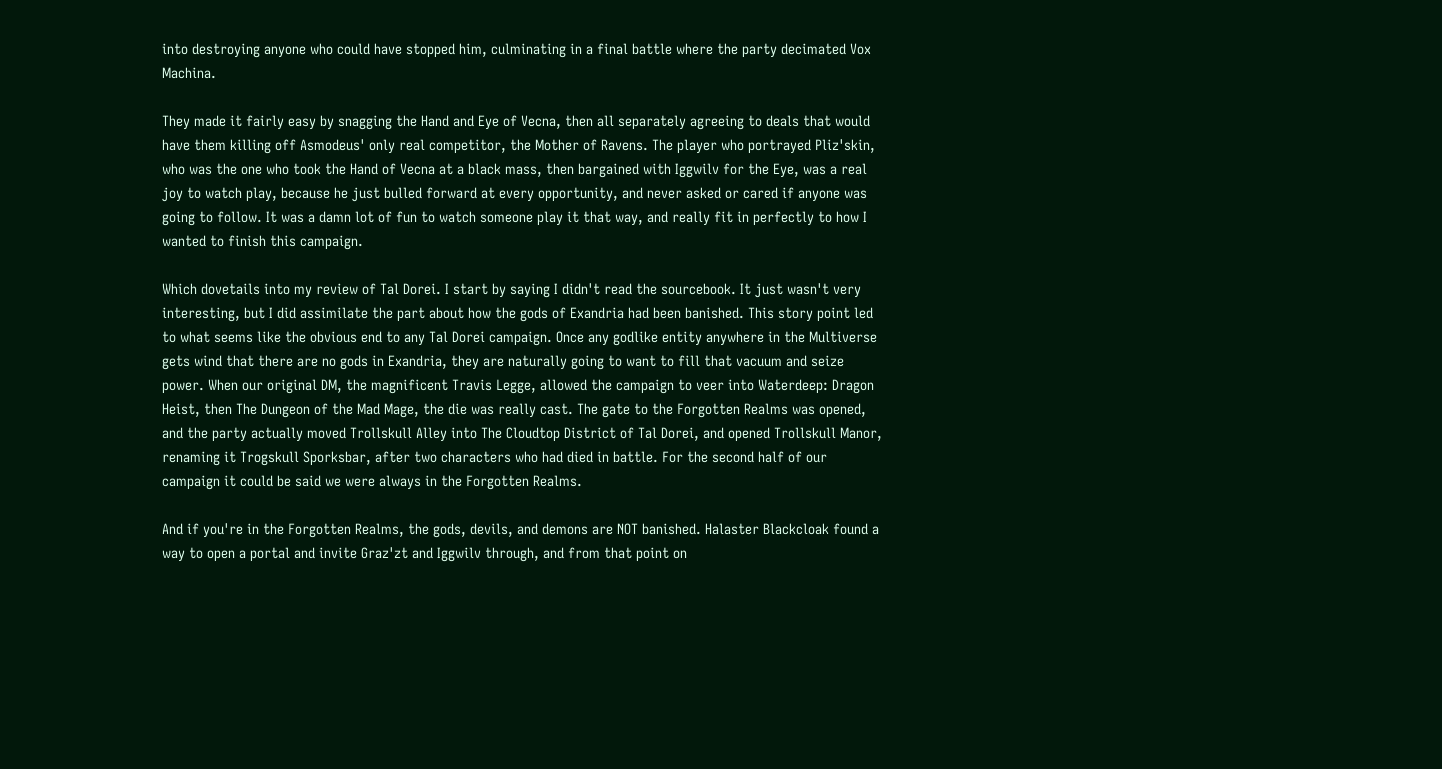into destroying anyone who could have stopped him, culminating in a final battle where the party decimated Vox Machina.

They made it fairly easy by snagging the Hand and Eye of Vecna, then all separately agreeing to deals that would have them killing off Asmodeus' only real competitor, the Mother of Ravens. The player who portrayed Pliz'skin, who was the one who took the Hand of Vecna at a black mass, then bargained with Iggwilv for the Eye, was a real joy to watch play, because he just bulled forward at every opportunity, and never asked or cared if anyone was going to follow. It was a damn lot of fun to watch someone play it that way, and really fit in perfectly to how I wanted to finish this campaign.

Which dovetails into my review of Tal Dorei. I start by saying I didn't read the sourcebook. It just wasn't very interesting, but I did assimilate the part about how the gods of Exandria had been banished. This story point led to what seems like the obvious end to any Tal Dorei campaign. Once any godlike entity anywhere in the Multiverse gets wind that there are no gods in Exandria, they are naturally going to want to fill that vacuum and seize power. When our original DM, the magnificent Travis Legge, allowed the campaign to veer into Waterdeep: Dragon Heist, then The Dungeon of the Mad Mage, the die was really cast. The gate to the Forgotten Realms was opened, and the party actually moved Trollskull Alley into The Cloudtop District of Tal Dorei, and opened Trollskull Manor, renaming it Trogskull Sporksbar, after two characters who had died in battle. For the second half of our campaign it could be said we were always in the Forgotten Realms.

And if you're in the Forgotten Realms, the gods, devils, and demons are NOT banished. Halaster Blackcloak found a way to open a portal and invite Graz'zt and Iggwilv through, and from that point on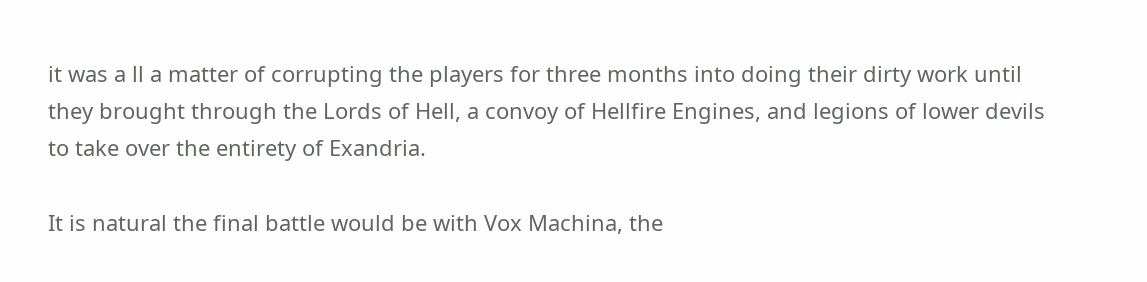it was a ll a matter of corrupting the players for three months into doing their dirty work until they brought through the Lords of Hell, a convoy of Hellfire Engines, and legions of lower devils to take over the entirety of Exandria.

It is natural the final battle would be with Vox Machina, the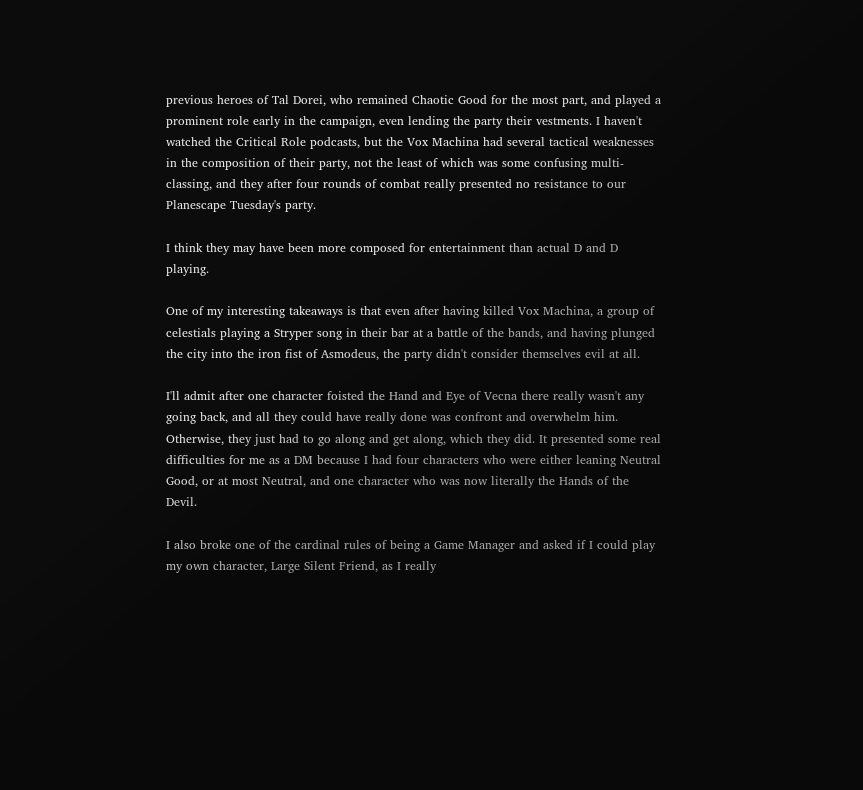previous heroes of Tal Dorei, who remained Chaotic Good for the most part, and played a prominent role early in the campaign, even lending the party their vestments. I haven't watched the Critical Role podcasts, but the Vox Machina had several tactical weaknesses in the composition of their party, not the least of which was some confusing multi-classing, and they after four rounds of combat really presented no resistance to our Planescape Tuesday's party.

I think they may have been more composed for entertainment than actual D and D playing.

One of my interesting takeaways is that even after having killed Vox Machina, a group of celestials playing a Stryper song in their bar at a battle of the bands, and having plunged the city into the iron fist of Asmodeus, the party didn't consider themselves evil at all.

I'll admit after one character foisted the Hand and Eye of Vecna there really wasn't any going back, and all they could have really done was confront and overwhelm him. Otherwise, they just had to go along and get along, which they did. It presented some real difficulties for me as a DM because I had four characters who were either leaning Neutral Good, or at most Neutral, and one character who was now literally the Hands of the Devil.

I also broke one of the cardinal rules of being a Game Manager and asked if I could play my own character, Large Silent Friend, as I really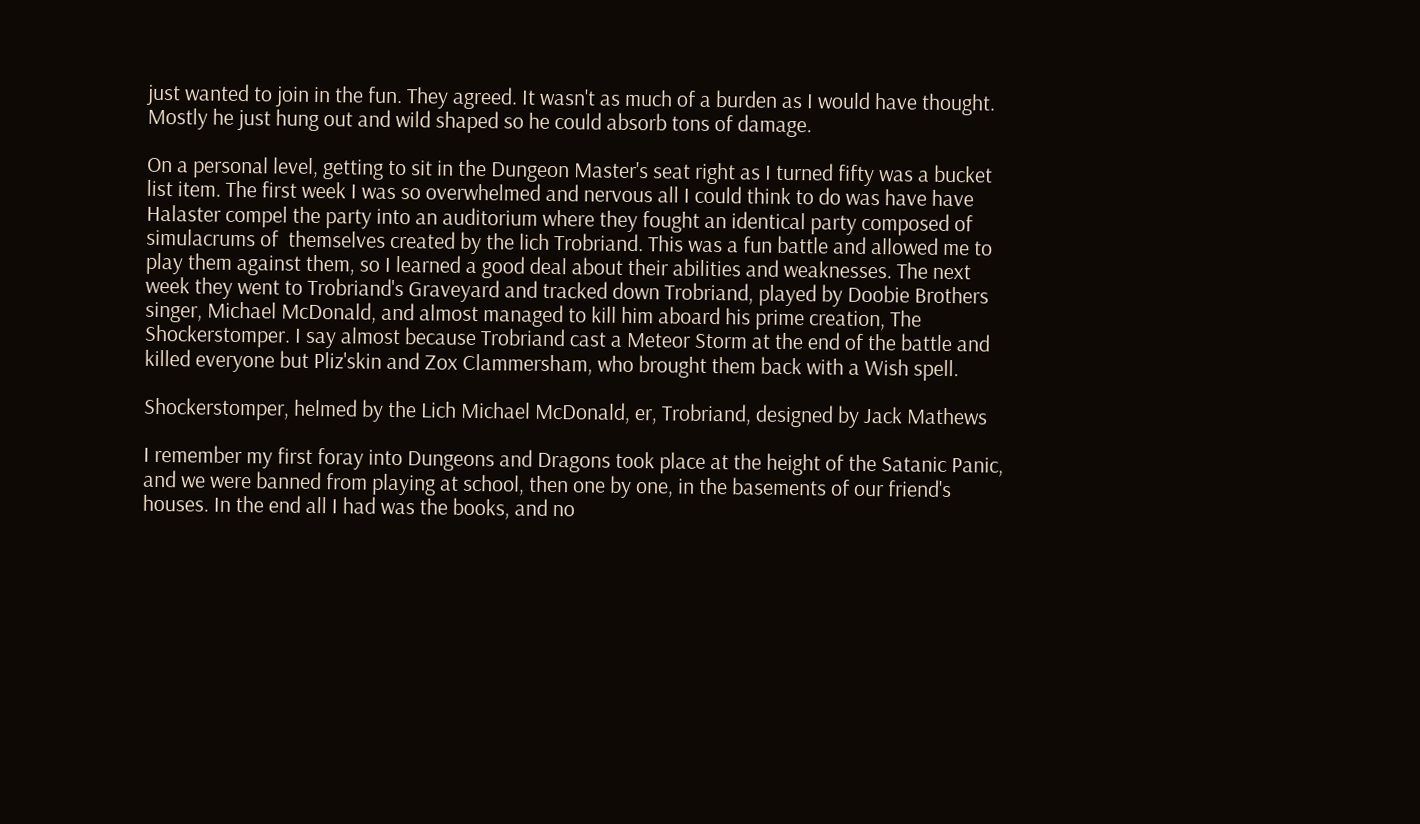just wanted to join in the fun. They agreed. It wasn't as much of a burden as I would have thought. Mostly he just hung out and wild shaped so he could absorb tons of damage.

On a personal level, getting to sit in the Dungeon Master's seat right as I turned fifty was a bucket list item. The first week I was so overwhelmed and nervous all I could think to do was have have Halaster compel the party into an auditorium where they fought an identical party composed of simulacrums of  themselves created by the lich Trobriand. This was a fun battle and allowed me to play them against them, so I learned a good deal about their abilities and weaknesses. The next week they went to Trobriand's Graveyard and tracked down Trobriand, played by Doobie Brothers singer, Michael McDonald, and almost managed to kill him aboard his prime creation, The Shockerstomper. I say almost because Trobriand cast a Meteor Storm at the end of the battle and killed everyone but Pliz'skin and Zox Clammersham, who brought them back with a Wish spell.

Shockerstomper, helmed by the Lich Michael McDonald, er, Trobriand, designed by Jack Mathews

I remember my first foray into Dungeons and Dragons took place at the height of the Satanic Panic, and we were banned from playing at school, then one by one, in the basements of our friend's houses. In the end all I had was the books, and no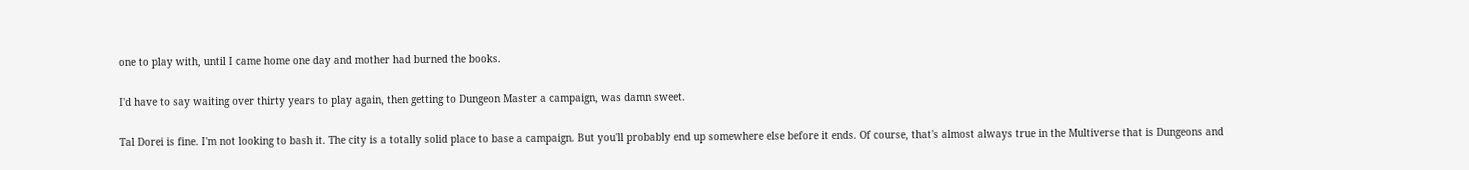one to play with, until I came home one day and mother had burned the books.

I'd have to say waiting over thirty years to play again, then getting to Dungeon Master a campaign, was damn sweet.

Tal Dorei is fine. I'm not looking to bash it. The city is a totally solid place to base a campaign. But you'll probably end up somewhere else before it ends. Of course, that's almost always true in the Multiverse that is Dungeons and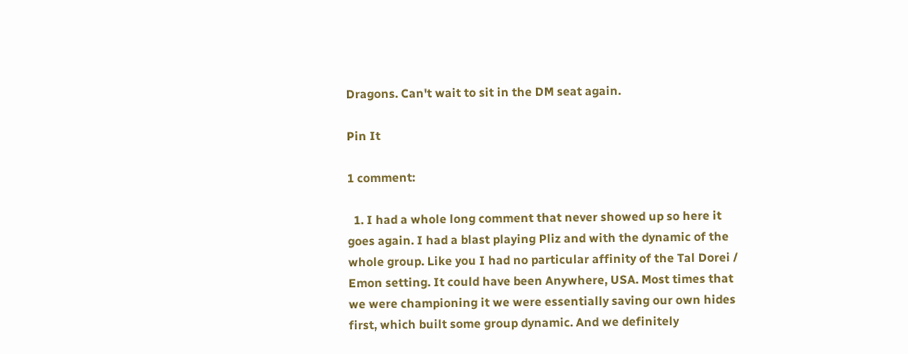Dragons. Can't wait to sit in the DM seat again.

Pin It

1 comment:

  1. I had a whole long comment that never showed up so here it goes again. I had a blast playing Pliz and with the dynamic of the whole group. Like you I had no particular affinity of the Tal Dorei / Emon setting. It could have been Anywhere, USA. Most times that we were championing it we were essentially saving our own hides first, which built some group dynamic. And we definitely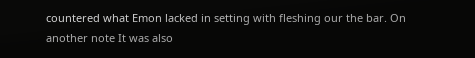countered what Emon lacked in setting with fleshing our the bar. On another note It was also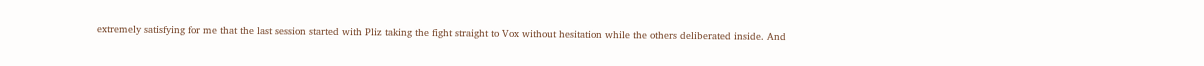extremely satisfying for me that the last session started with Pliz taking the fight straight to Vox without hesitation while the others deliberated inside. And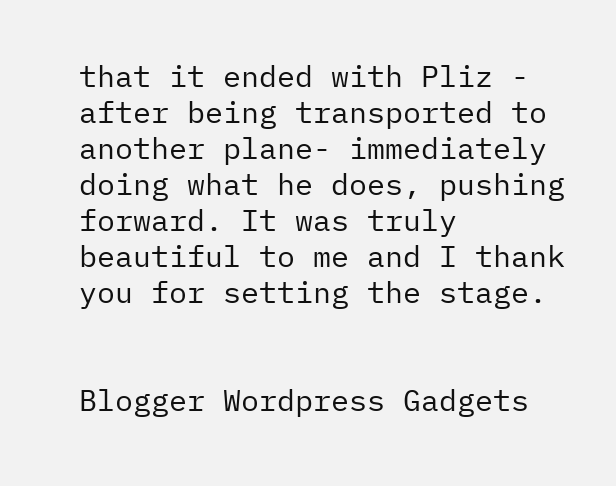that it ended with Pliz - after being transported to another plane- immediately doing what he does, pushing forward. It was truly beautiful to me and I thank you for setting the stage.


Blogger Wordpress Gadgets